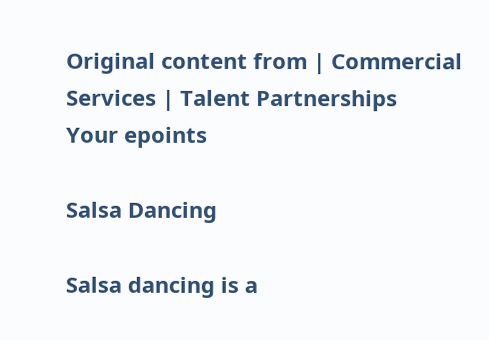Original content from | Commercial Services | Talent Partnerships
Your epoints

Salsa Dancing

Salsa dancing is a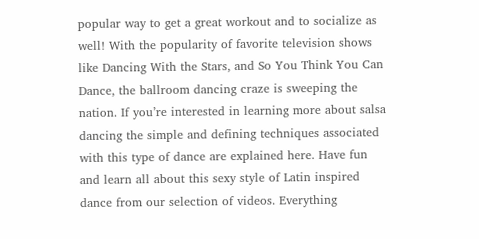popular way to get a great workout and to socialize as well! With the popularity of favorite television shows like Dancing With the Stars, and So You Think You Can Dance, the ballroom dancing craze is sweeping the nation. If you’re interested in learning more about salsa dancing the simple and defining techniques associated with this type of dance are explained here. Have fun and learn all about this sexy style of Latin inspired dance from our selection of videos. Everything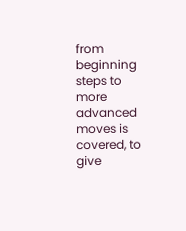from beginning steps to more advanced moves is covered, to give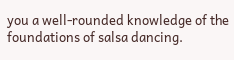you a well-rounded knowledge of the foundations of salsa dancing.